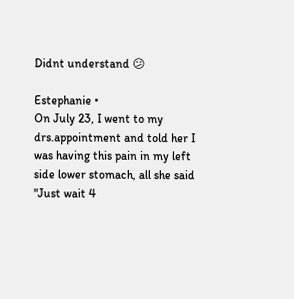Didnt understand 😕

Estephanie •
On July 23, I went to my drs.appointment and told her I was having this pain in my left side lower stomach, all she said "Just wait 4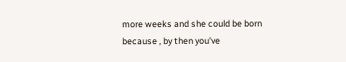more weeks and she could be born because , by then you've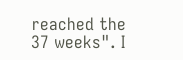reached the 37 weeks". I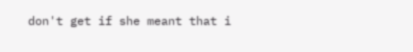don't get if she meant that i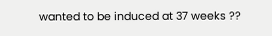wanted to be induced at 37 weeks ??